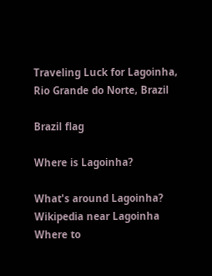Traveling Luck for Lagoinha, Rio Grande do Norte, Brazil

Brazil flag

Where is Lagoinha?

What's around Lagoinha?
Wikipedia near Lagoinha
Where to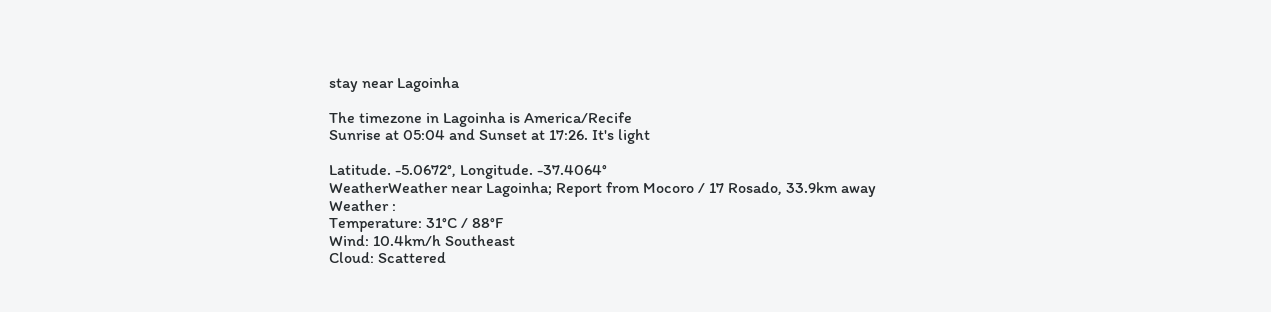stay near Lagoinha

The timezone in Lagoinha is America/Recife
Sunrise at 05:04 and Sunset at 17:26. It's light

Latitude. -5.0672°, Longitude. -37.4064°
WeatherWeather near Lagoinha; Report from Mocoro / 17 Rosado, 33.9km away
Weather :
Temperature: 31°C / 88°F
Wind: 10.4km/h Southeast
Cloud: Scattered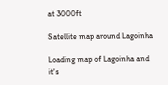at 3000ft

Satellite map around Lagoinha

Loading map of Lagoinha and it's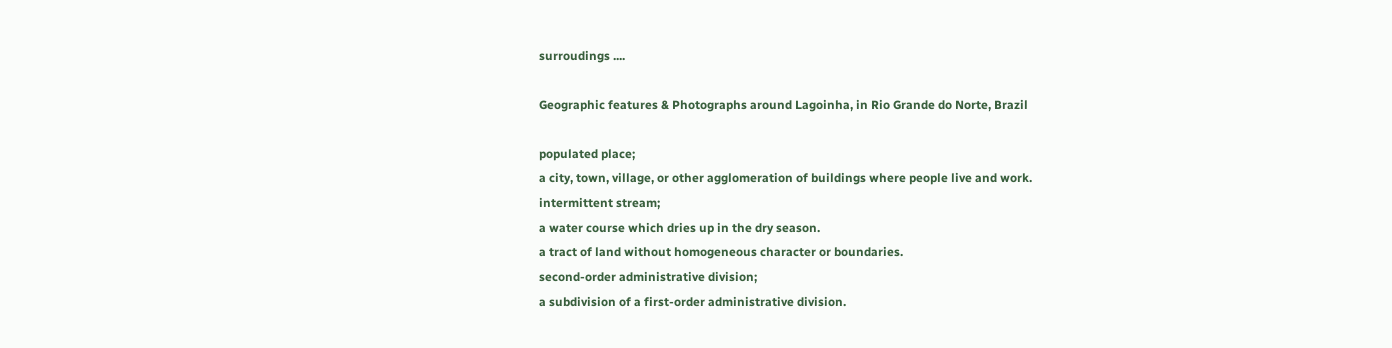surroudings ....

Geographic features & Photographs around Lagoinha, in Rio Grande do Norte, Brazil

populated place;
a city, town, village, or other agglomeration of buildings where people live and work.
intermittent stream;
a water course which dries up in the dry season.
a tract of land without homogeneous character or boundaries.
second-order administrative division;
a subdivision of a first-order administrative division.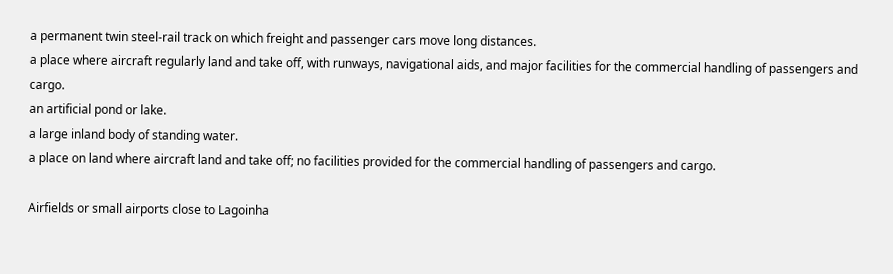a permanent twin steel-rail track on which freight and passenger cars move long distances.
a place where aircraft regularly land and take off, with runways, navigational aids, and major facilities for the commercial handling of passengers and cargo.
an artificial pond or lake.
a large inland body of standing water.
a place on land where aircraft land and take off; no facilities provided for the commercial handling of passengers and cargo.

Airfields or small airports close to Lagoinha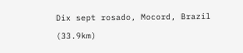Dix sept rosado, Mocord, Brazil (33.9km)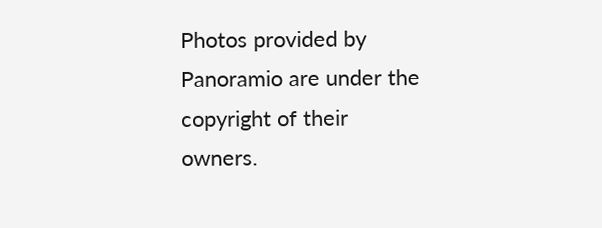Photos provided by Panoramio are under the copyright of their owners.